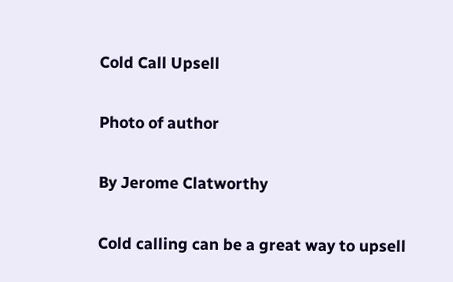Cold Call Upsell

Photo of author

By Jerome Clatworthy

Cold calling can be a great way to upsell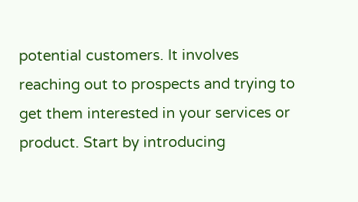potential customers. It involves reaching out to prospects and trying to get them interested in your services or product. Start by introducing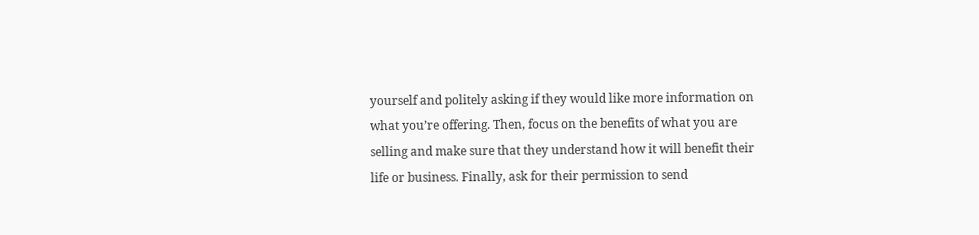yourself and politely asking if they would like more information on what you’re offering. Then, focus on the benefits of what you are selling and make sure that they understand how it will benefit their life or business. Finally, ask for their permission to send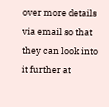over more details via email so that they can look into it further at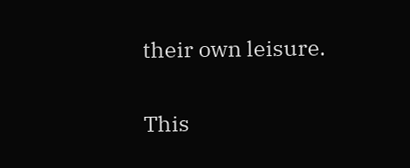their own leisure.

This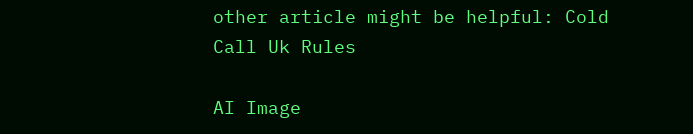other article might be helpful: Cold Call Uk Rules

AI Image